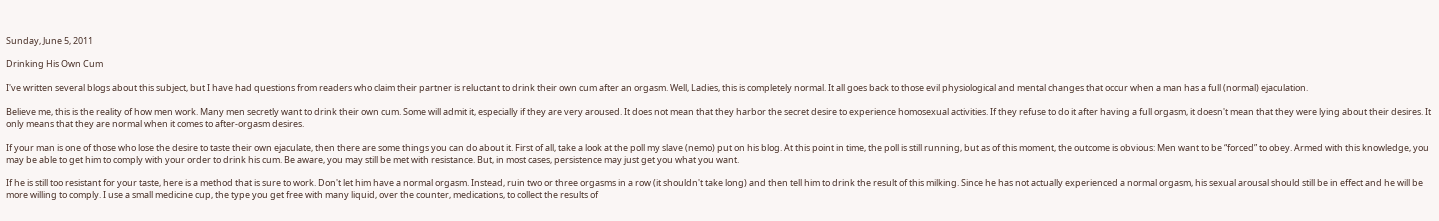Sunday, June 5, 2011

Drinking His Own Cum

I've written several blogs about this subject, but I have had questions from readers who claim their partner is reluctant to drink their own cum after an orgasm. Well, Ladies, this is completely normal. It all goes back to those evil physiological and mental changes that occur when a man has a full (normal) ejaculation.

Believe me, this is the reality of how men work. Many men secretly want to drink their own cum. Some will admit it, especially if they are very aroused. It does not mean that they harbor the secret desire to experience homosexual activities. If they refuse to do it after having a full orgasm, it doesn't mean that they were lying about their desires. It only means that they are normal when it comes to after-orgasm desires.

If your man is one of those who lose the desire to taste their own ejaculate, then there are some things you can do about it. First of all, take a look at the poll my slave (nemo) put on his blog. At this point in time, the poll is still running, but as of this moment, the outcome is obvious: Men want to be “forced” to obey. Armed with this knowledge, you may be able to get him to comply with your order to drink his cum. Be aware, you may still be met with resistance. But, in most cases, persistence may just get you what you want.

If he is still too resistant for your taste, here is a method that is sure to work. Don't let him have a normal orgasm. Instead, ruin two or three orgasms in a row (it shouldn't take long) and then tell him to drink the result of this milking. Since he has not actually experienced a normal orgasm, his sexual arousal should still be in effect and he will be more willing to comply. I use a small medicine cup, the type you get free with many liquid, over the counter, medications, to collect the results of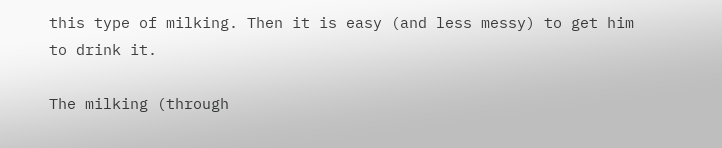this type of milking. Then it is easy (and less messy) to get him to drink it.

The milking (through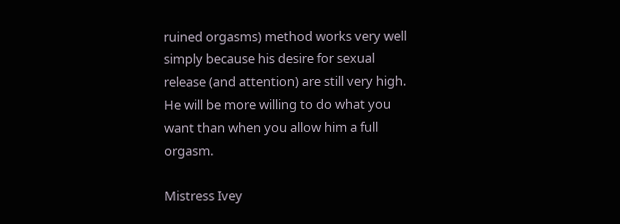ruined orgasms) method works very well simply because his desire for sexual release (and attention) are still very high. He will be more willing to do what you want than when you allow him a full orgasm.

Mistress Ivey